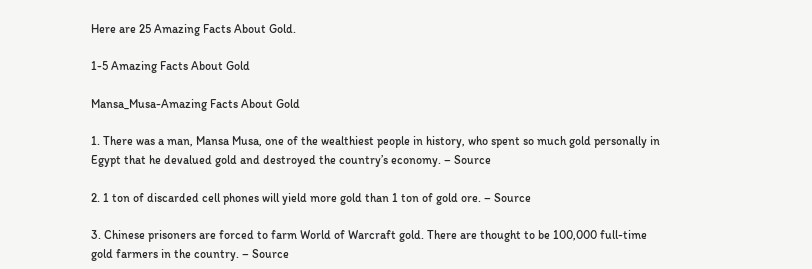Here are 25 Amazing Facts About Gold.

1-5 Amazing Facts About Gold

Mansa_Musa-Amazing Facts About Gold

1. There was a man, Mansa Musa, one of the wealthiest people in history, who spent so much gold personally in Egypt that he devalued gold and destroyed the country’s economy. – Source

2. 1 ton of discarded cell phones will yield more gold than 1 ton of gold ore. – Source

3. Chinese prisoners are forced to farm World of Warcraft gold. There are thought to be 100,000 full-time gold farmers in the country. – Source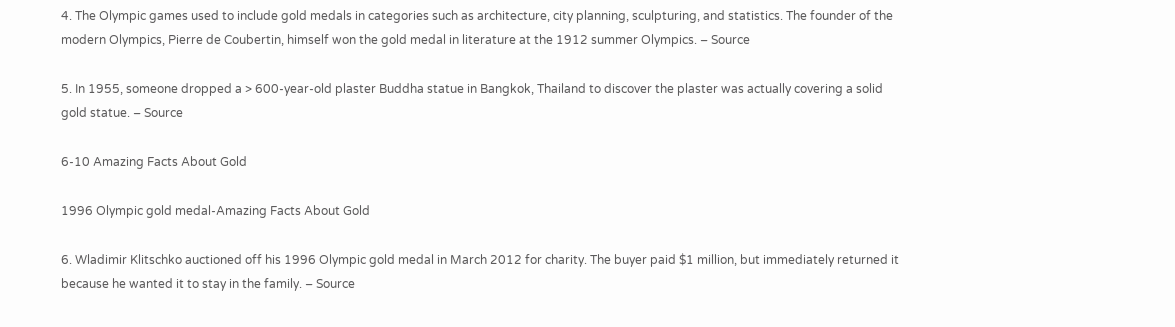4. The Olympic games used to include gold medals in categories such as architecture, city planning, sculpturing, and statistics. The founder of the modern Olympics, Pierre de Coubertin, himself won the gold medal in literature at the 1912 summer Olympics. – Source

5. In 1955, someone dropped a > 600-year-old plaster Buddha statue in Bangkok, Thailand to discover the plaster was actually covering a solid gold statue. – Source

6-10 Amazing Facts About Gold

1996 Olympic gold medal-Amazing Facts About Gold

6. Wladimir Klitschko auctioned off his 1996 Olympic gold medal in March 2012 for charity. The buyer paid $1 million, but immediately returned it because he wanted it to stay in the family. – Source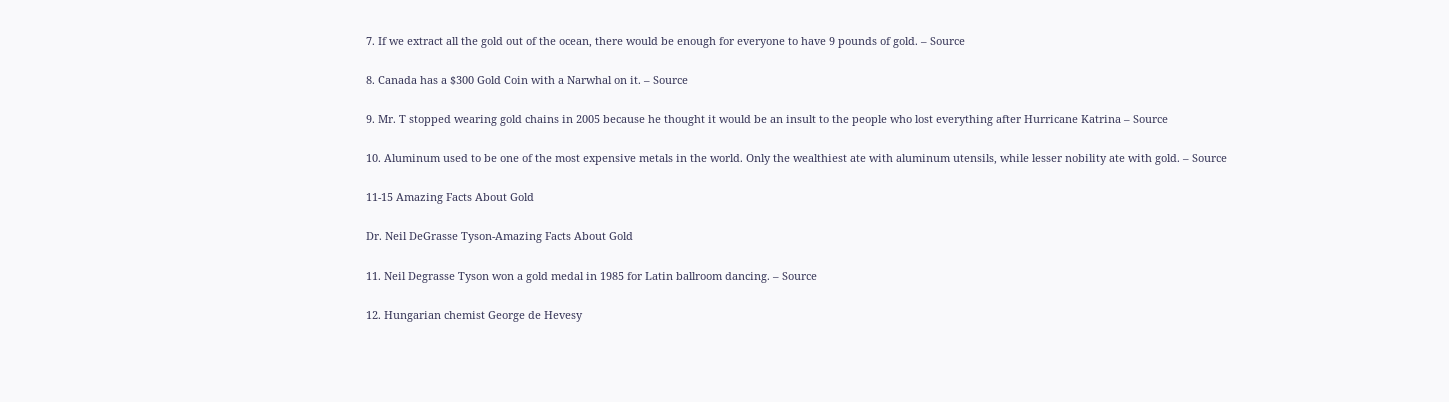7. If we extract all the gold out of the ocean, there would be enough for everyone to have 9 pounds of gold. – Source

8. Canada has a $300 Gold Coin with a Narwhal on it. – Source

9. Mr. T stopped wearing gold chains in 2005 because he thought it would be an insult to the people who lost everything after Hurricane Katrina – Source

10. Aluminum used to be one of the most expensive metals in the world. Only the wealthiest ate with aluminum utensils, while lesser nobility ate with gold. – Source

11-15 Amazing Facts About Gold

Dr. Neil DeGrasse Tyson-Amazing Facts About Gold

11. Neil Degrasse Tyson won a gold medal in 1985 for Latin ballroom dancing. – Source

12. Hungarian chemist George de Hevesy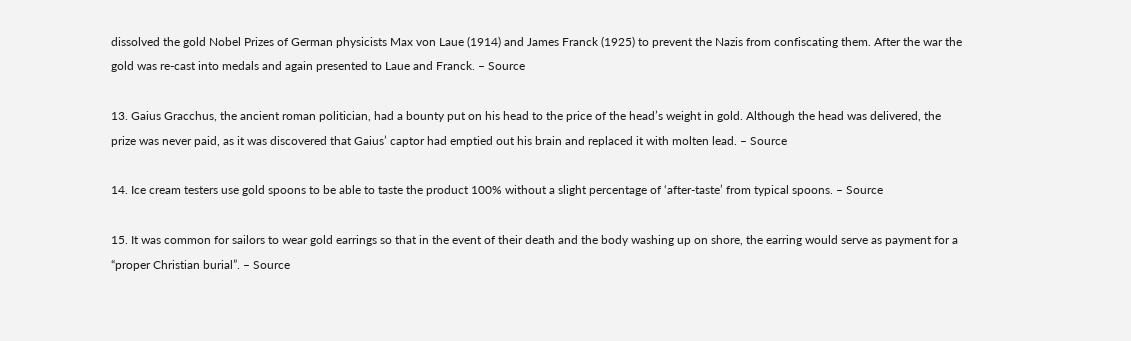dissolved the gold Nobel Prizes of German physicists Max von Laue (1914) and James Franck (1925) to prevent the Nazis from confiscating them. After the war the gold was re-cast into medals and again presented to Laue and Franck. – Source

13. Gaius Gracchus, the ancient roman politician, had a bounty put on his head to the price of the head’s weight in gold. Although the head was delivered, the prize was never paid, as it was discovered that Gaius’ captor had emptied out his brain and replaced it with molten lead. – Source

14. Ice cream testers use gold spoons to be able to taste the product 100% without a slight percentage of ‘after-taste’ from typical spoons. – Source

15. It was common for sailors to wear gold earrings so that in the event of their death and the body washing up on shore, the earring would serve as payment for a “proper Christian burial”. – Source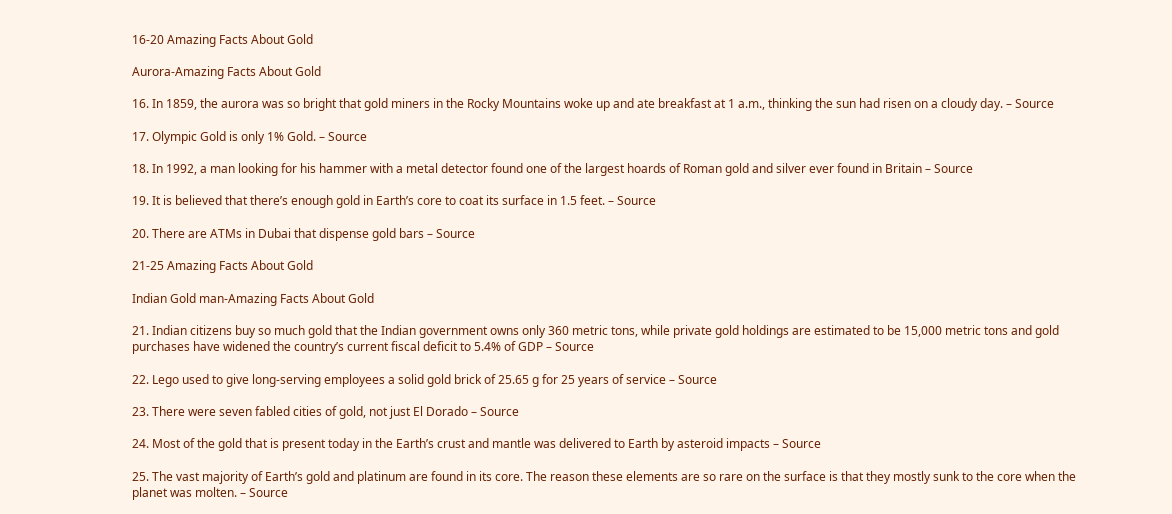16-20 Amazing Facts About Gold

Aurora-Amazing Facts About Gold

16. In 1859, the aurora was so bright that gold miners in the Rocky Mountains woke up and ate breakfast at 1 a.m., thinking the sun had risen on a cloudy day. – Source

17. Olympic Gold is only 1% Gold. – Source

18. In 1992, a man looking for his hammer with a metal detector found one of the largest hoards of Roman gold and silver ever found in Britain – Source

19. It is believed that there’s enough gold in Earth’s core to coat its surface in 1.5 feet. – Source

20. There are ATMs in Dubai that dispense gold bars – Source

21-25 Amazing Facts About Gold

Indian Gold man-Amazing Facts About Gold

21. Indian citizens buy so much gold that the Indian government owns only 360 metric tons, while private gold holdings are estimated to be 15,000 metric tons and gold purchases have widened the country’s current fiscal deficit to 5.4% of GDP – Source

22. Lego used to give long-serving employees a solid gold brick of 25.65 g for 25 years of service – Source

23. There were seven fabled cities of gold, not just El Dorado – Source

24. Most of the gold that is present today in the Earth’s crust and mantle was delivered to Earth by asteroid impacts – Source

25. The vast majority of Earth’s gold and platinum are found in its core. The reason these elements are so rare on the surface is that they mostly sunk to the core when the planet was molten. – Source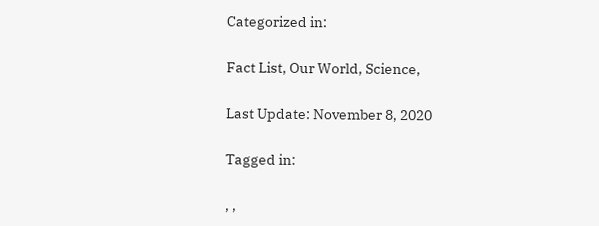Categorized in:

Fact List, Our World, Science,

Last Update: November 8, 2020

Tagged in:

, ,